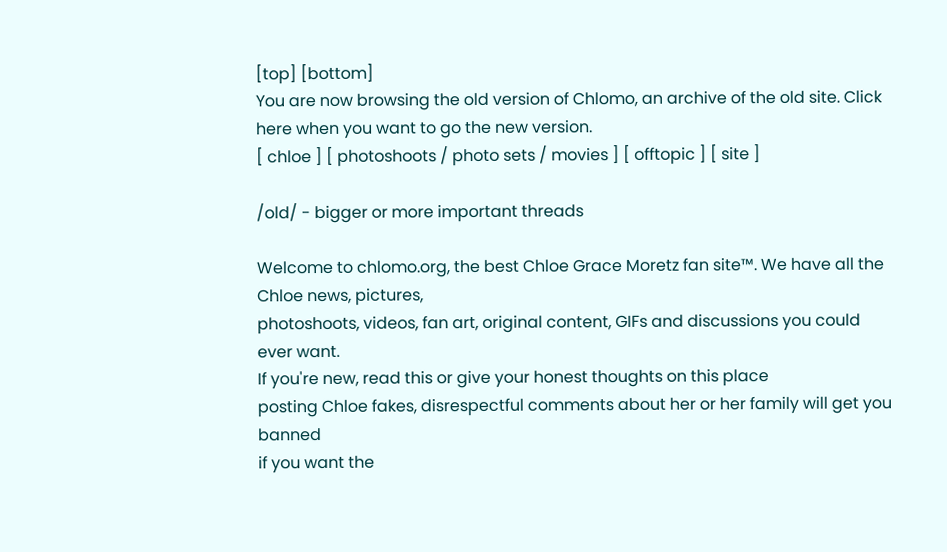[top] [bottom]
You are now browsing the old version of Chlomo, an archive of the old site. Click here when you want to go the new version.
[ chloe ] [ photoshoots / photo sets / movies ] [ offtopic ] [ site ]

/old/ - bigger or more important threads

Welcome to chlomo.org, the best Chloe Grace Moretz fan site™. We have all the Chloe news, pictures,
photoshoots, videos, fan art, original content, GIFs and discussions you could ever want.
If you're new, read this or give your honest thoughts on this place
posting Chloe fakes, disrespectful comments about her or her family will get you banned
if you want the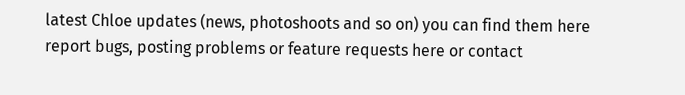latest Chloe updates (news, photoshoots and so on) you can find them here
report bugs, posting problems or feature requests here or contact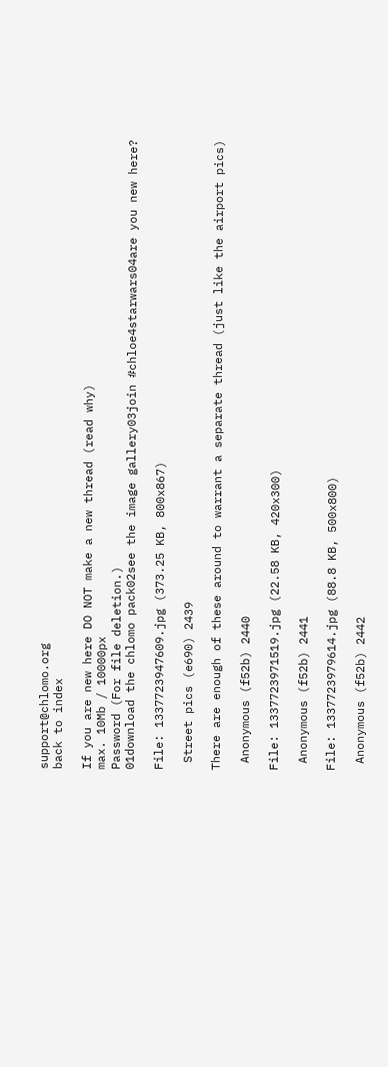support@chlomo.org
back to index

If you are new here DO NOT make a new thread (read why)
max. 10Mb / 10000px
Password (For file deletion.)
01download the chlomo pack02see the image gallery03join #chloe4starwars04are you new here?

File: 1337723947609.jpg (373.25 KB, 800x867)

 Street pics (e690) 2439

There are enough of these around to warrant a separate thread (just like the airport pics)

 Anonymous (f52b) 2440

File: 1337723971519.jpg (22.58 KB, 420x300)

 Anonymous (f52b) 2441

File: 1337723979614.jpg (88.8 KB, 500x800)

 Anonymous (f52b) 2442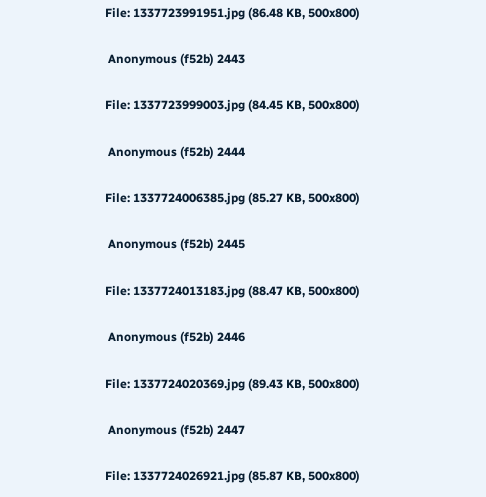File: 1337723991951.jpg (86.48 KB, 500x800)

 Anonymous (f52b) 2443

File: 1337723999003.jpg (84.45 KB, 500x800)

 Anonymous (f52b) 2444

File: 1337724006385.jpg (85.27 KB, 500x800)

 Anonymous (f52b) 2445

File: 1337724013183.jpg (88.47 KB, 500x800)

 Anonymous (f52b) 2446

File: 1337724020369.jpg (89.43 KB, 500x800)

 Anonymous (f52b) 2447

File: 1337724026921.jpg (85.87 KB, 500x800)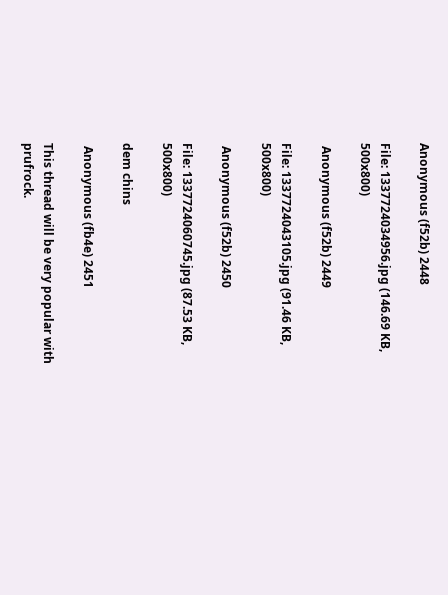Anonymous (f52b) 2448

File: 1337724034956.jpg (146.69 KB, 500x800)

 Anonymous (f52b) 2449

File: 1337724043105.jpg (91.46 KB, 500x800)

 Anonymous (f52b) 2450

File: 1337724060745.jpg (87.53 KB, 500x800)

dem chins

 Anonymous (fb4e) 2451

This thread will be very popular with prufrock.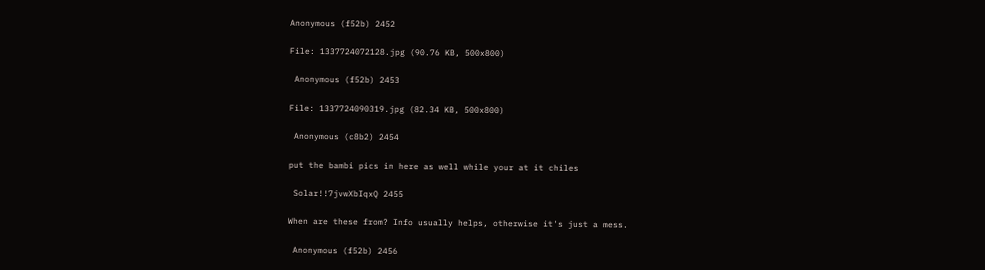Anonymous (f52b) 2452

File: 1337724072128.jpg (90.76 KB, 500x800)

 Anonymous (f52b) 2453

File: 1337724090319.jpg (82.34 KB, 500x800)

 Anonymous (c8b2) 2454

put the bambi pics in here as well while your at it chiles

 Solar!!7jvwXbIqxQ 2455

When are these from? Info usually helps, otherwise it's just a mess.

 Anonymous (f52b) 2456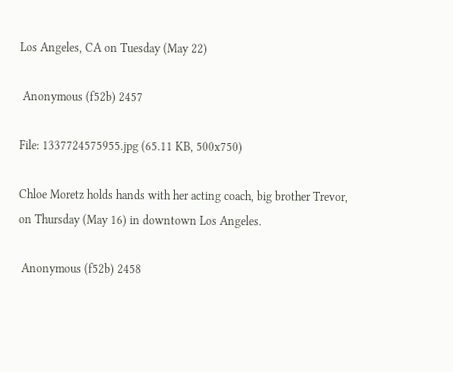Los Angeles, CA on Tuesday (May 22)

 Anonymous (f52b) 2457

File: 1337724575955.jpg (65.11 KB, 500x750)

Chloe Moretz holds hands with her acting coach, big brother Trevor, on Thursday (May 16) in downtown Los Angeles.

 Anonymous (f52b) 2458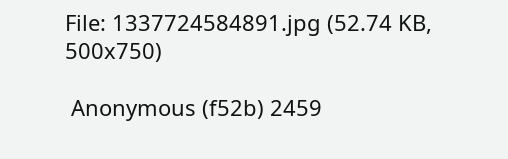File: 1337724584891.jpg (52.74 KB, 500x750)

 Anonymous (f52b) 2459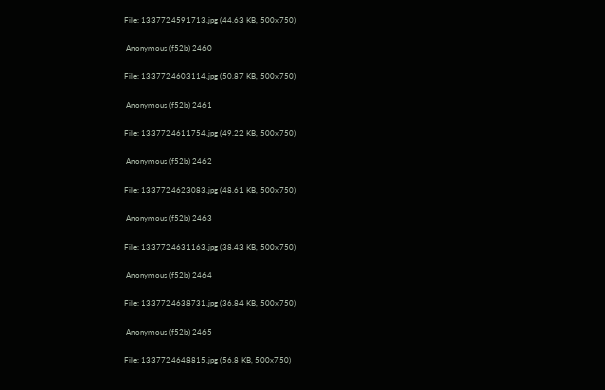File: 1337724591713.jpg (44.63 KB, 500x750)

 Anonymous (f52b) 2460

File: 1337724603114.jpg (50.87 KB, 500x750)

 Anonymous (f52b) 2461

File: 1337724611754.jpg (49.22 KB, 500x750)

 Anonymous (f52b) 2462

File: 1337724623083.jpg (48.61 KB, 500x750)

 Anonymous (f52b) 2463

File: 1337724631163.jpg (38.43 KB, 500x750)

 Anonymous (f52b) 2464

File: 1337724638731.jpg (36.84 KB, 500x750)

 Anonymous (f52b) 2465

File: 1337724648815.jpg (56.8 KB, 500x750)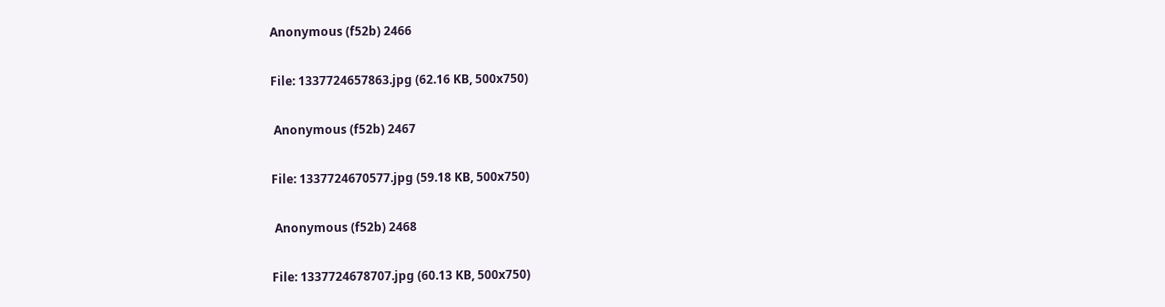Anonymous (f52b) 2466

File: 1337724657863.jpg (62.16 KB, 500x750)

 Anonymous (f52b) 2467

File: 1337724670577.jpg (59.18 KB, 500x750)

 Anonymous (f52b) 2468

File: 1337724678707.jpg (60.13 KB, 500x750)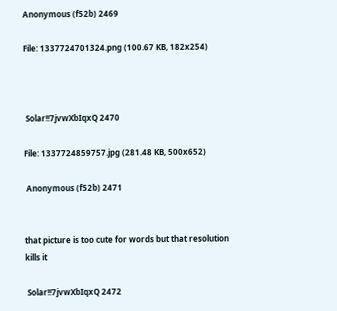Anonymous (f52b) 2469

File: 1337724701324.png (100.67 KB, 182x254)



 Solar!!7jvwXbIqxQ 2470

File: 1337724859757.jpg (281.48 KB, 500x652)

 Anonymous (f52b) 2471


that picture is too cute for words but that resolution kills it

 Solar!!7jvwXbIqxQ 2472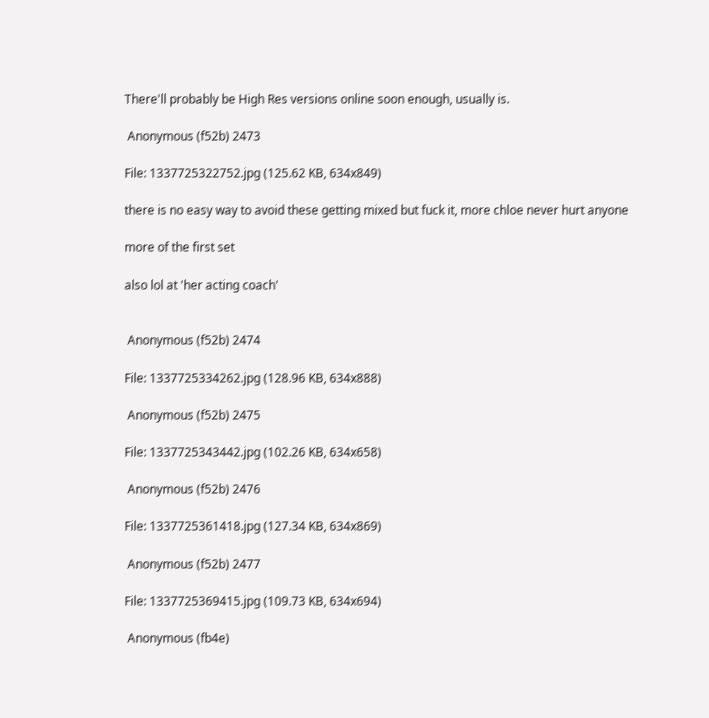There'll probably be High Res versions online soon enough, usually is.

 Anonymous (f52b) 2473

File: 1337725322752.jpg (125.62 KB, 634x849)

there is no easy way to avoid these getting mixed but fuck it, more chloe never hurt anyone

more of the first set

also lol at 'her acting coach'


 Anonymous (f52b) 2474

File: 1337725334262.jpg (128.96 KB, 634x888)

 Anonymous (f52b) 2475

File: 1337725343442.jpg (102.26 KB, 634x658)

 Anonymous (f52b) 2476

File: 1337725361418.jpg (127.34 KB, 634x869)

 Anonymous (f52b) 2477

File: 1337725369415.jpg (109.73 KB, 634x694)

 Anonymous (fb4e)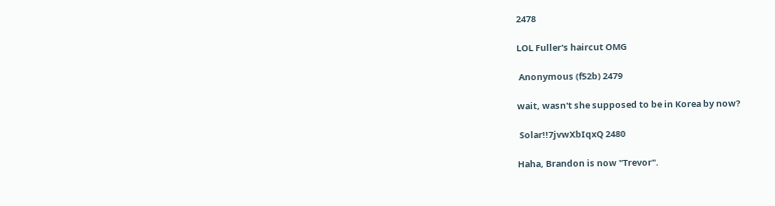2478

LOL Fuller's haircut OMG

 Anonymous (f52b) 2479

wait, wasn't she supposed to be in Korea by now?

 Solar!!7jvwXbIqxQ 2480

Haha, Brandon is now "Trevor".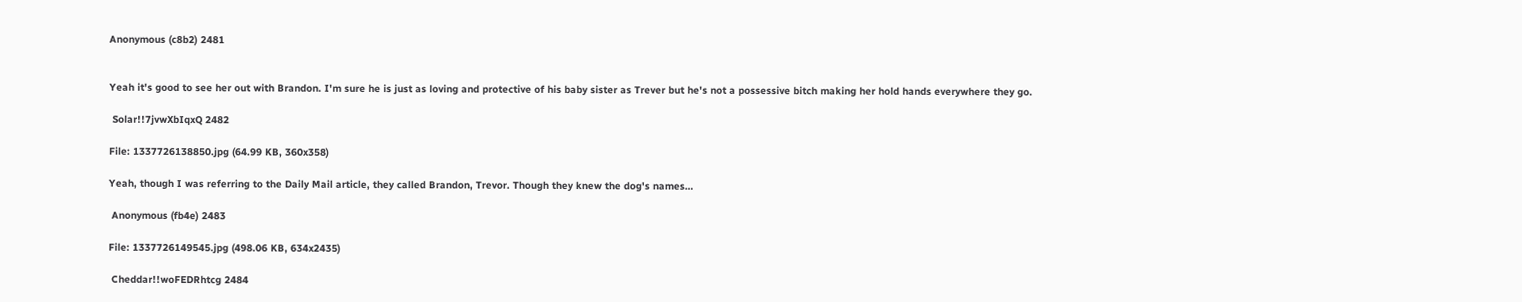Anonymous (c8b2) 2481


Yeah it's good to see her out with Brandon. I'm sure he is just as loving and protective of his baby sister as Trever but he's not a possessive bitch making her hold hands everywhere they go.

 Solar!!7jvwXbIqxQ 2482

File: 1337726138850.jpg (64.99 KB, 360x358)

Yeah, though I was referring to the Daily Mail article, they called Brandon, Trevor. Though they knew the dog's names…

 Anonymous (fb4e) 2483

File: 1337726149545.jpg (498.06 KB, 634x2435)

 Cheddar!!woFEDRhtcg 2484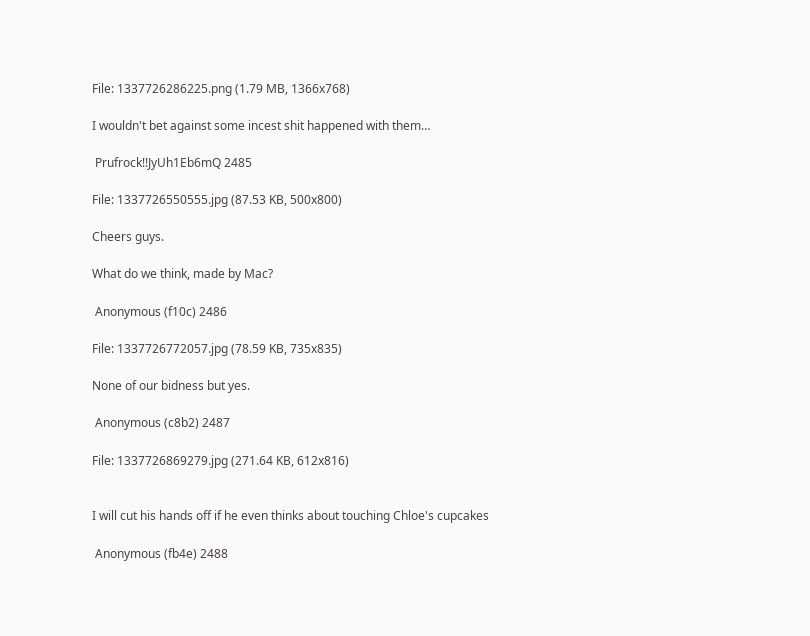File: 1337726286225.png (1.79 MB, 1366x768)

I wouldn't bet against some incest shit happened with them…

 Prufrock!!JyUh1Eb6mQ 2485

File: 1337726550555.jpg (87.53 KB, 500x800)

Cheers guys.

What do we think, made by Mac?

 Anonymous (f10c) 2486

File: 1337726772057.jpg (78.59 KB, 735x835)

None of our bidness but yes.

 Anonymous (c8b2) 2487

File: 1337726869279.jpg (271.64 KB, 612x816)


I will cut his hands off if he even thinks about touching Chloe's cupcakes

 Anonymous (fb4e) 2488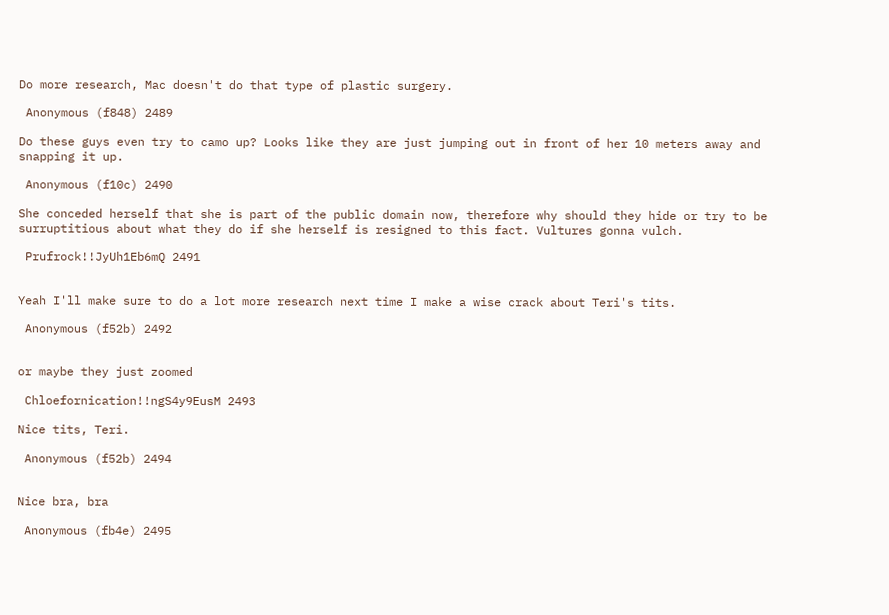Do more research, Mac doesn't do that type of plastic surgery.

 Anonymous (f848) 2489

Do these guys even try to camo up? Looks like they are just jumping out in front of her 10 meters away and snapping it up.

 Anonymous (f10c) 2490

She conceded herself that she is part of the public domain now, therefore why should they hide or try to be surruptitious about what they do if she herself is resigned to this fact. Vultures gonna vulch.

 Prufrock!!JyUh1Eb6mQ 2491


Yeah I'll make sure to do a lot more research next time I make a wise crack about Teri's tits.

 Anonymous (f52b) 2492


or maybe they just zoomed

 Chloefornication!!ngS4y9EusM 2493

Nice tits, Teri.

 Anonymous (f52b) 2494


Nice bra, bra

 Anonymous (fb4e) 2495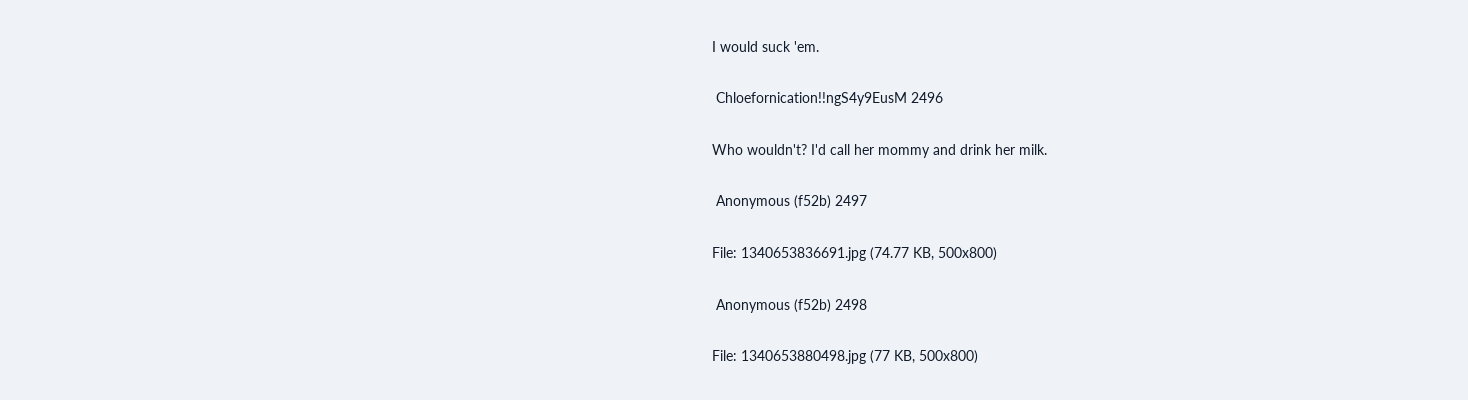I would suck 'em.

 Chloefornication!!ngS4y9EusM 2496

Who wouldn't? I'd call her mommy and drink her milk.

 Anonymous (f52b) 2497

File: 1340653836691.jpg (74.77 KB, 500x800)

 Anonymous (f52b) 2498

File: 1340653880498.jpg (77 KB, 500x800)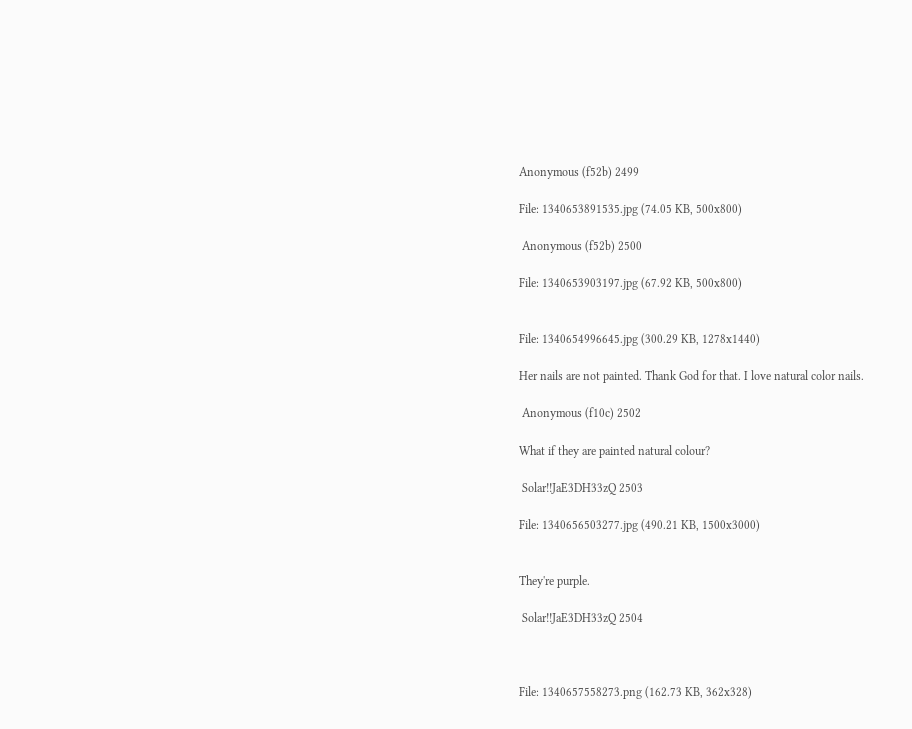Anonymous (f52b) 2499

File: 1340653891535.jpg (74.05 KB, 500x800)

 Anonymous (f52b) 2500

File: 1340653903197.jpg (67.92 KB, 500x800)


File: 1340654996645.jpg (300.29 KB, 1278x1440)

Her nails are not painted. Thank God for that. I love natural color nails.

 Anonymous (f10c) 2502

What if they are painted natural colour?

 Solar!!JaE3DH33zQ 2503

File: 1340656503277.jpg (490.21 KB, 1500x3000)


They're purple.

 Solar!!JaE3DH33zQ 2504



File: 1340657558273.png (162.73 KB, 362x328)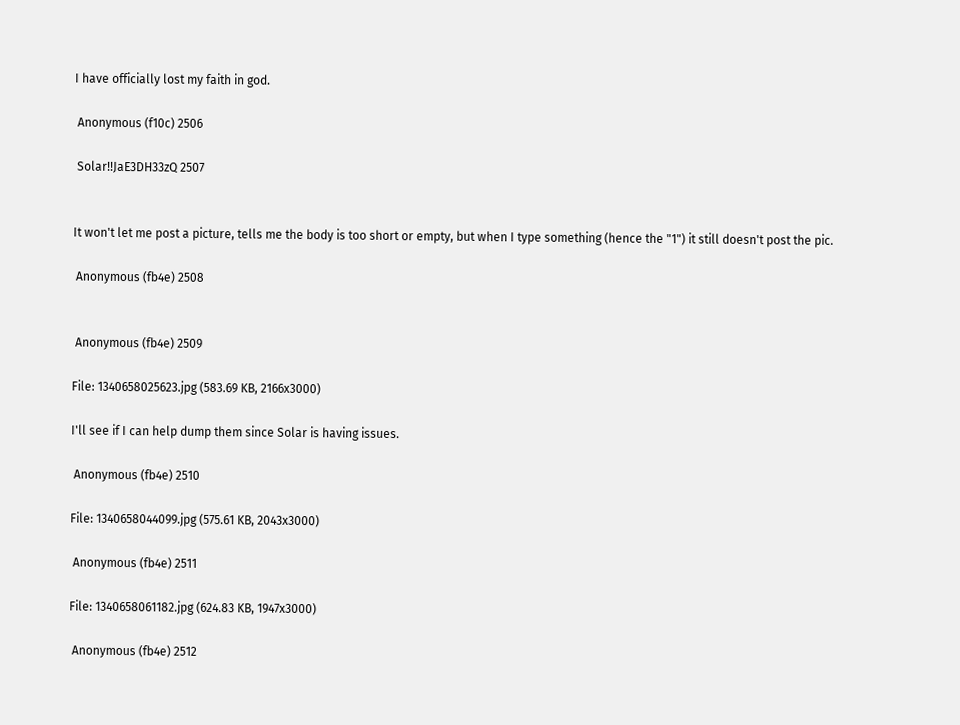I have officially lost my faith in god.

 Anonymous (f10c) 2506

 Solar!!JaE3DH33zQ 2507


It won't let me post a picture, tells me the body is too short or empty, but when I type something (hence the "1") it still doesn't post the pic.

 Anonymous (fb4e) 2508


 Anonymous (fb4e) 2509

File: 1340658025623.jpg (583.69 KB, 2166x3000)

I'll see if I can help dump them since Solar is having issues.

 Anonymous (fb4e) 2510

File: 1340658044099.jpg (575.61 KB, 2043x3000)

 Anonymous (fb4e) 2511

File: 1340658061182.jpg (624.83 KB, 1947x3000)

 Anonymous (fb4e) 2512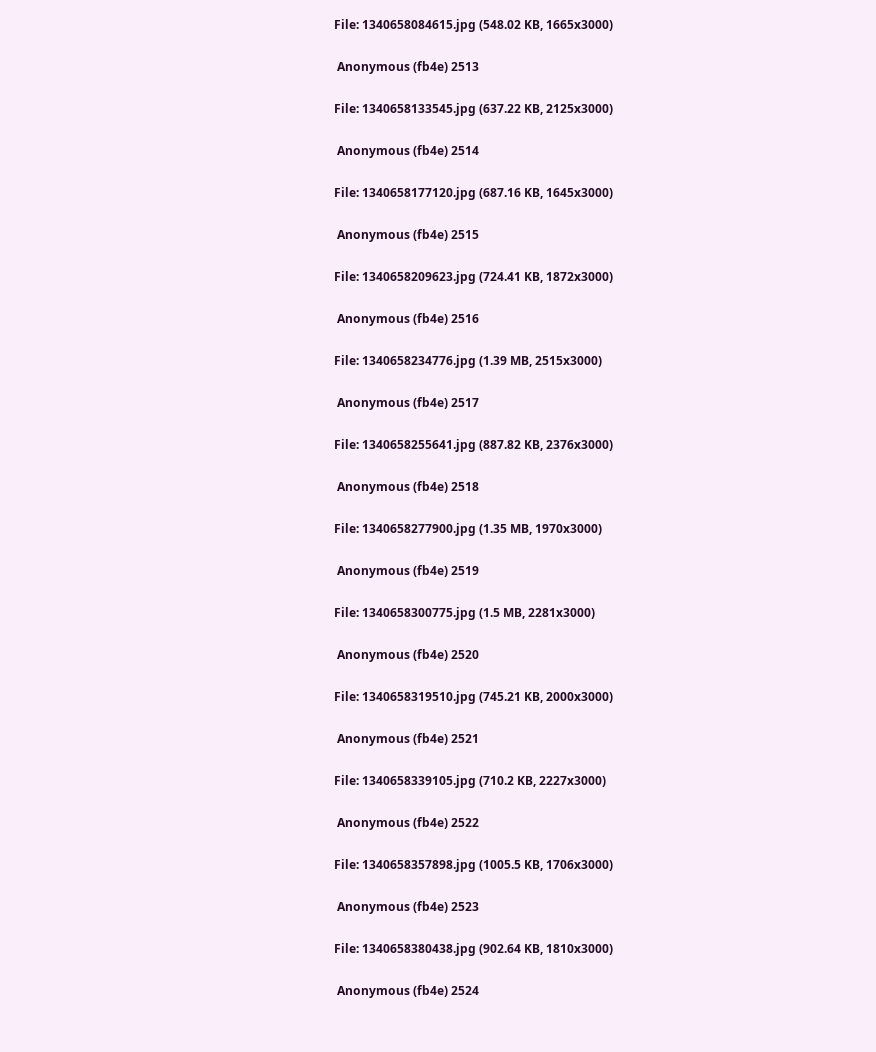File: 1340658084615.jpg (548.02 KB, 1665x3000)

 Anonymous (fb4e) 2513

File: 1340658133545.jpg (637.22 KB, 2125x3000)

 Anonymous (fb4e) 2514

File: 1340658177120.jpg (687.16 KB, 1645x3000)

 Anonymous (fb4e) 2515

File: 1340658209623.jpg (724.41 KB, 1872x3000)

 Anonymous (fb4e) 2516

File: 1340658234776.jpg (1.39 MB, 2515x3000)

 Anonymous (fb4e) 2517

File: 1340658255641.jpg (887.82 KB, 2376x3000)

 Anonymous (fb4e) 2518

File: 1340658277900.jpg (1.35 MB, 1970x3000)

 Anonymous (fb4e) 2519

File: 1340658300775.jpg (1.5 MB, 2281x3000)

 Anonymous (fb4e) 2520

File: 1340658319510.jpg (745.21 KB, 2000x3000)

 Anonymous (fb4e) 2521

File: 1340658339105.jpg (710.2 KB, 2227x3000)

 Anonymous (fb4e) 2522

File: 1340658357898.jpg (1005.5 KB, 1706x3000)

 Anonymous (fb4e) 2523

File: 1340658380438.jpg (902.64 KB, 1810x3000)

 Anonymous (fb4e) 2524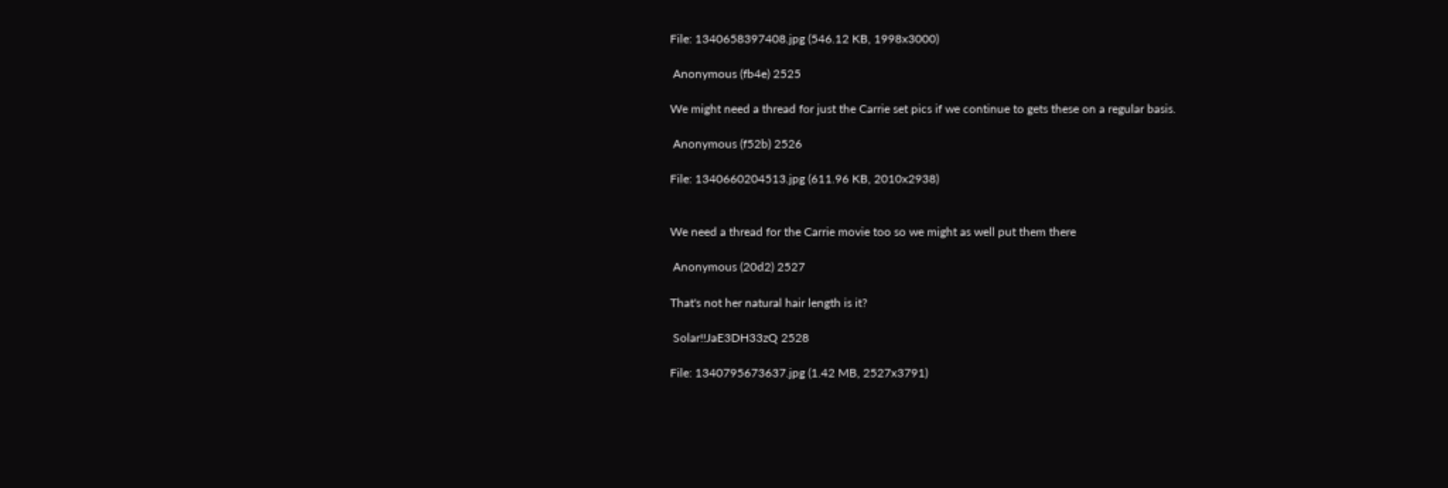File: 1340658397408.jpg (546.12 KB, 1998x3000)

 Anonymous (fb4e) 2525

We might need a thread for just the Carrie set pics if we continue to gets these on a regular basis.

 Anonymous (f52b) 2526

File: 1340660204513.jpg (611.96 KB, 2010x2938)


We need a thread for the Carrie movie too so we might as well put them there

 Anonymous (20d2) 2527

That's not her natural hair length is it?

 Solar!!JaE3DH33zQ 2528

File: 1340795673637.jpg (1.42 MB, 2527x3791)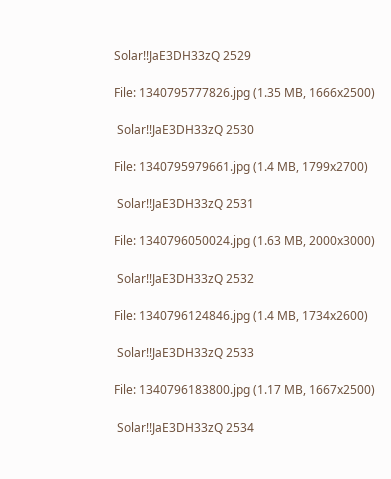Solar!!JaE3DH33zQ 2529

File: 1340795777826.jpg (1.35 MB, 1666x2500)

 Solar!!JaE3DH33zQ 2530

File: 1340795979661.jpg (1.4 MB, 1799x2700)

 Solar!!JaE3DH33zQ 2531

File: 1340796050024.jpg (1.63 MB, 2000x3000)

 Solar!!JaE3DH33zQ 2532

File: 1340796124846.jpg (1.4 MB, 1734x2600)

 Solar!!JaE3DH33zQ 2533

File: 1340796183800.jpg (1.17 MB, 1667x2500)

 Solar!!JaE3DH33zQ 2534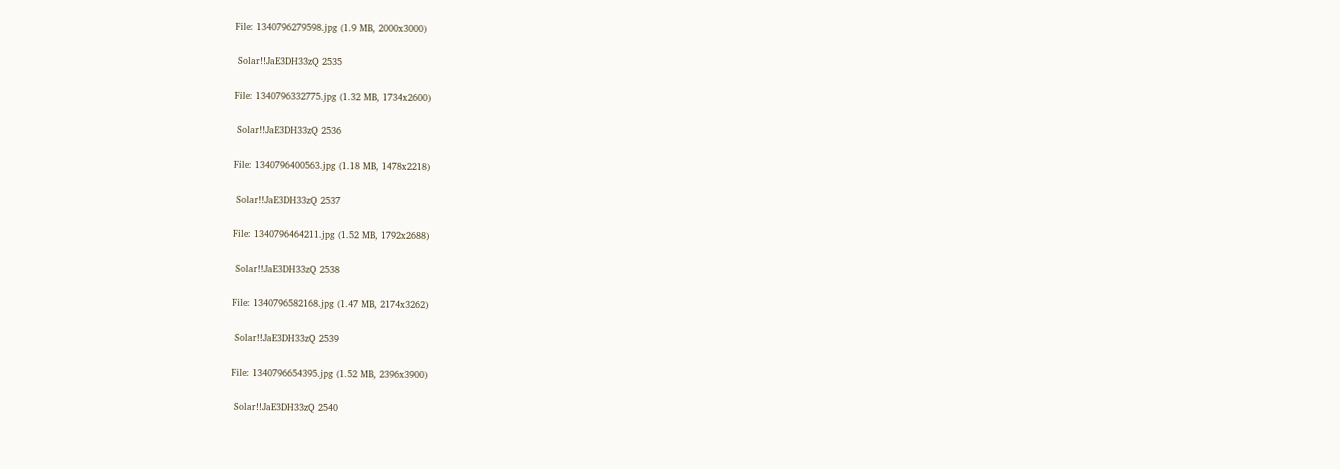File: 1340796279598.jpg (1.9 MB, 2000x3000)

 Solar!!JaE3DH33zQ 2535

File: 1340796332775.jpg (1.32 MB, 1734x2600)

 Solar!!JaE3DH33zQ 2536

File: 1340796400563.jpg (1.18 MB, 1478x2218)

 Solar!!JaE3DH33zQ 2537

File: 1340796464211.jpg (1.52 MB, 1792x2688)

 Solar!!JaE3DH33zQ 2538

File: 1340796582168.jpg (1.47 MB, 2174x3262)

 Solar!!JaE3DH33zQ 2539

File: 1340796654395.jpg (1.52 MB, 2396x3900)

 Solar!!JaE3DH33zQ 2540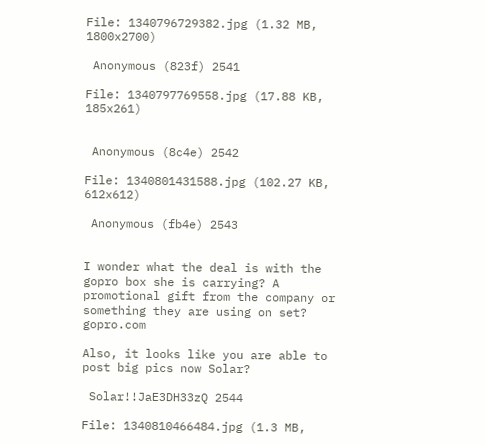File: 1340796729382.jpg (1.32 MB, 1800x2700)

 Anonymous (823f) 2541

File: 1340797769558.jpg (17.88 KB, 185x261)


 Anonymous (8c4e) 2542

File: 1340801431588.jpg (102.27 KB, 612x612)

 Anonymous (fb4e) 2543


I wonder what the deal is with the gopro box she is carrying? A promotional gift from the company or something they are using on set? gopro.com

Also, it looks like you are able to post big pics now Solar?

 Solar!!JaE3DH33zQ 2544

File: 1340810466484.jpg (1.3 MB,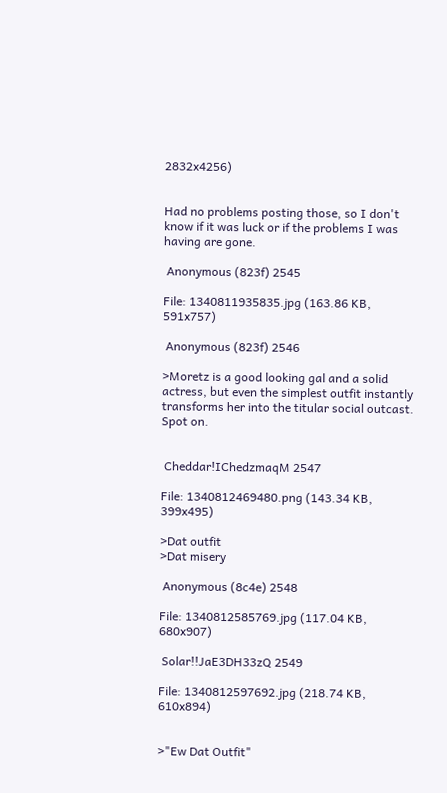2832x4256)


Had no problems posting those, so I don't know if it was luck or if the problems I was having are gone.

 Anonymous (823f) 2545

File: 1340811935835.jpg (163.86 KB, 591x757)

 Anonymous (823f) 2546

>Moretz is a good looking gal and a solid actress, but even the simplest outfit instantly transforms her into the titular social outcast. Spot on.


 Cheddar!IChedzmaqM 2547

File: 1340812469480.png (143.34 KB, 399x495)

>Dat outfit
>Dat misery

 Anonymous (8c4e) 2548

File: 1340812585769.jpg (117.04 KB, 680x907)

 Solar!!JaE3DH33zQ 2549

File: 1340812597692.jpg (218.74 KB, 610x894)


>"Ew Dat Outfit"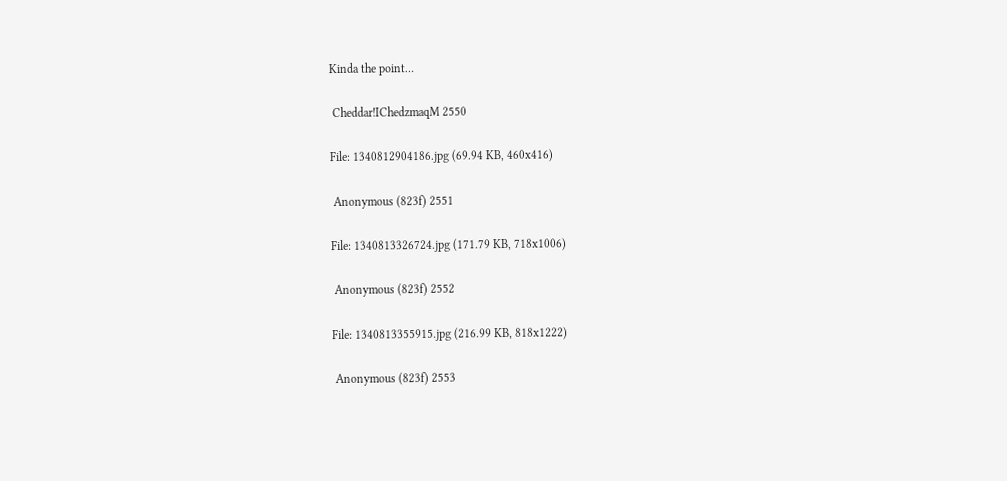Kinda the point…

 Cheddar!IChedzmaqM 2550

File: 1340812904186.jpg (69.94 KB, 460x416)

 Anonymous (823f) 2551

File: 1340813326724.jpg (171.79 KB, 718x1006)

 Anonymous (823f) 2552

File: 1340813355915.jpg (216.99 KB, 818x1222)

 Anonymous (823f) 2553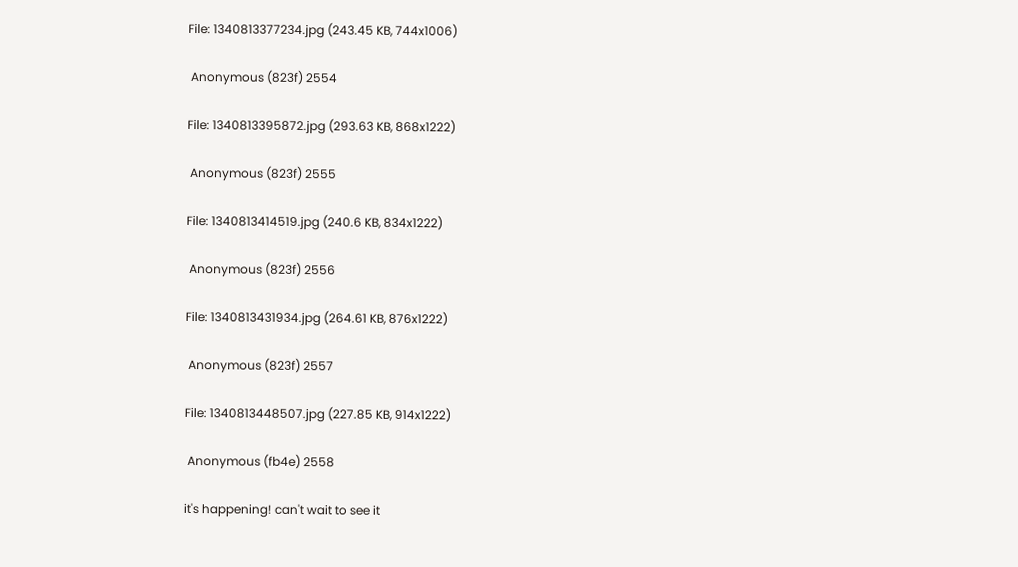File: 1340813377234.jpg (243.45 KB, 744x1006)

 Anonymous (823f) 2554

File: 1340813395872.jpg (293.63 KB, 868x1222)

 Anonymous (823f) 2555

File: 1340813414519.jpg (240.6 KB, 834x1222)

 Anonymous (823f) 2556

File: 1340813431934.jpg (264.61 KB, 876x1222)

 Anonymous (823f) 2557

File: 1340813448507.jpg (227.85 KB, 914x1222)

 Anonymous (fb4e) 2558

it's happening! can't wait to see it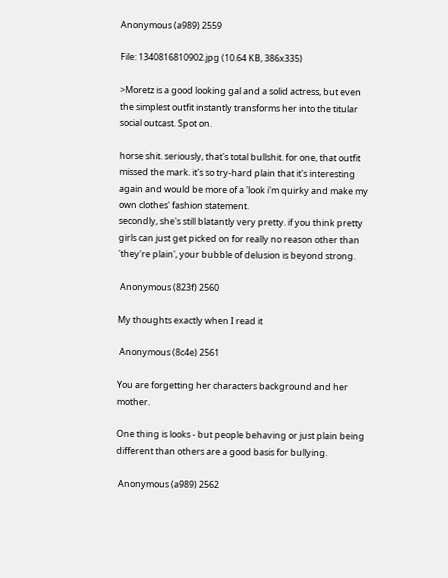Anonymous (a989) 2559

File: 1340816810902.jpg (10.64 KB, 386x335)

>Moretz is a good looking gal and a solid actress, but even the simplest outfit instantly transforms her into the titular social outcast. Spot on.

horse shit. seriously, that's total bullshit. for one, that outfit missed the mark. it's so try-hard plain that it's interesting again and would be more of a 'look i'm quirky and make my own clothes' fashion statement.
secondly, she's still blatantly very pretty. if you think pretty girls can just get picked on for really no reason other than 'they're plain', your bubble of delusion is beyond strong.

 Anonymous (823f) 2560

My thoughts exactly when I read it

 Anonymous (8c4e) 2561

You are forgetting her characters background and her mother.

One thing is looks - but people behaving or just plain being different than others are a good basis for bullying.

 Anonymous (a989) 2562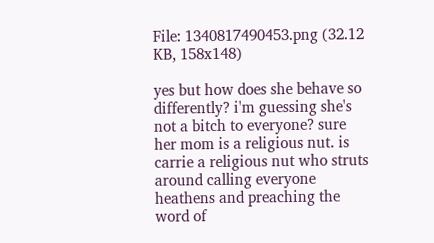File: 1340817490453.png (32.12 KB, 158x148)

yes but how does she behave so differently? i'm guessing she's not a bitch to everyone? sure her mom is a religious nut. is carrie a religious nut who struts around calling everyone heathens and preaching the word of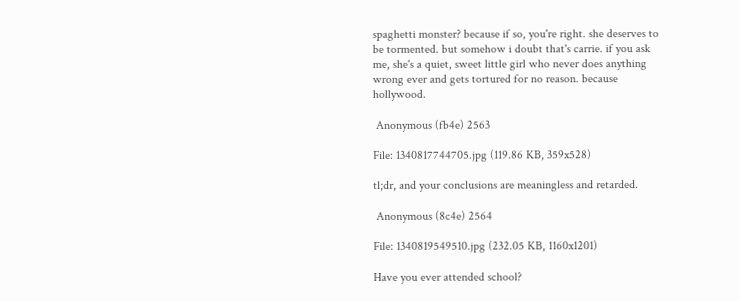spaghetti monster? because if so, you're right. she deserves to be tormented. but somehow i doubt that's carrie. if you ask me, she's a quiet, sweet little girl who never does anything wrong ever and gets tortured for no reason. because hollywood.

 Anonymous (fb4e) 2563

File: 1340817744705.jpg (119.86 KB, 359x528)

tl;dr, and your conclusions are meaningless and retarded.

 Anonymous (8c4e) 2564

File: 1340819549510.jpg (232.05 KB, 1160x1201)

Have you ever attended school?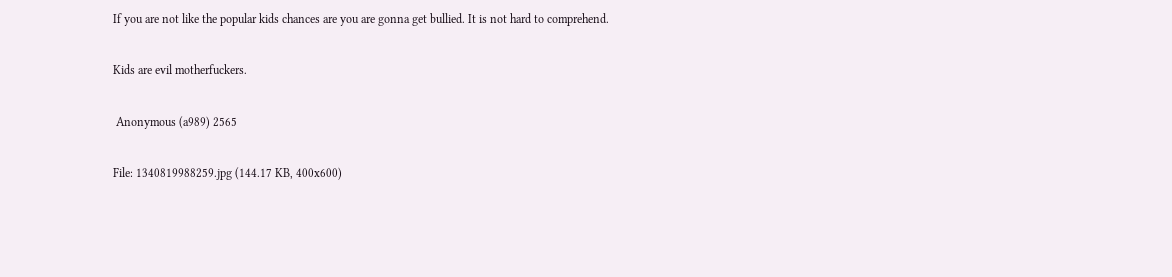If you are not like the popular kids chances are you are gonna get bullied. It is not hard to comprehend.

Kids are evil motherfuckers.

 Anonymous (a989) 2565

File: 1340819988259.jpg (144.17 KB, 400x600)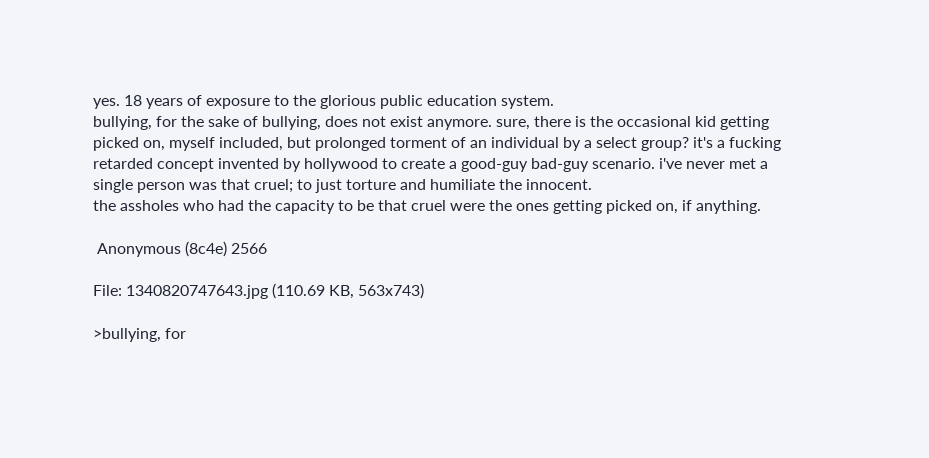yes. 18 years of exposure to the glorious public education system.
bullying, for the sake of bullying, does not exist anymore. sure, there is the occasional kid getting picked on, myself included, but prolonged torment of an individual by a select group? it's a fucking retarded concept invented by hollywood to create a good-guy bad-guy scenario. i've never met a single person was that cruel; to just torture and humiliate the innocent.
the assholes who had the capacity to be that cruel were the ones getting picked on, if anything.

 Anonymous (8c4e) 2566

File: 1340820747643.jpg (110.69 KB, 563x743)

>bullying, for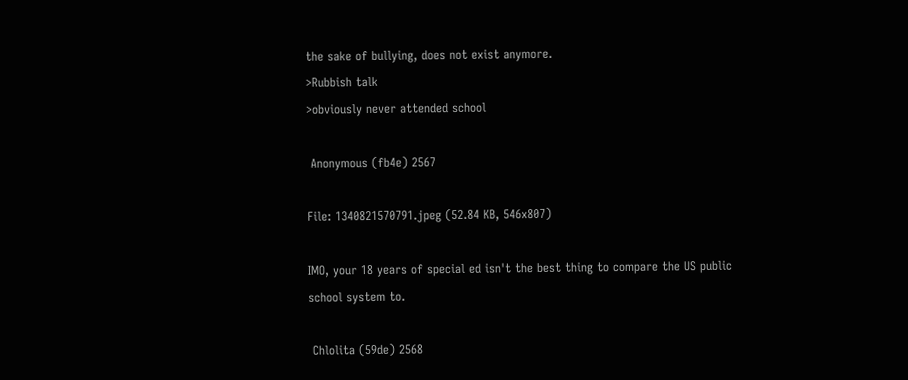the sake of bullying, does not exist anymore.
>Rubbish talk
>obviously never attended school

 Anonymous (fb4e) 2567

File: 1340821570791.jpeg (52.84 KB, 546x807)

IMO, your 18 years of special ed isn't the best thing to compare the US public school system to.

 Chlolita (59de) 2568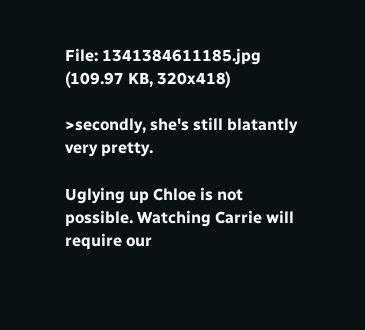File: 1341384611185.jpg (109.97 KB, 320x418)

>secondly, she's still blatantly very pretty.

Uglying up Chloe is not possible. Watching Carrie will require our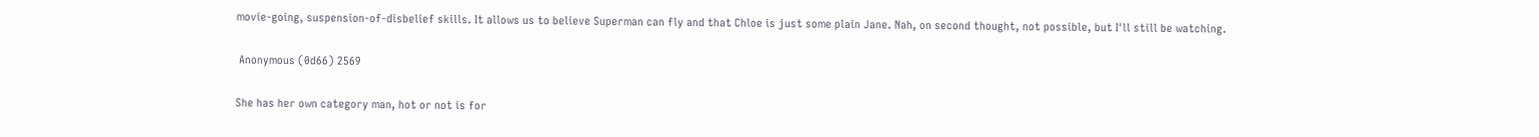movie-going, suspension-of-disbelief skills. It allows us to believe Superman can fly and that Chloe is just some plain Jane. Nah, on second thought, not possible, but I'll still be watching.

 Anonymous (0d66) 2569

She has her own category man, hot or not is for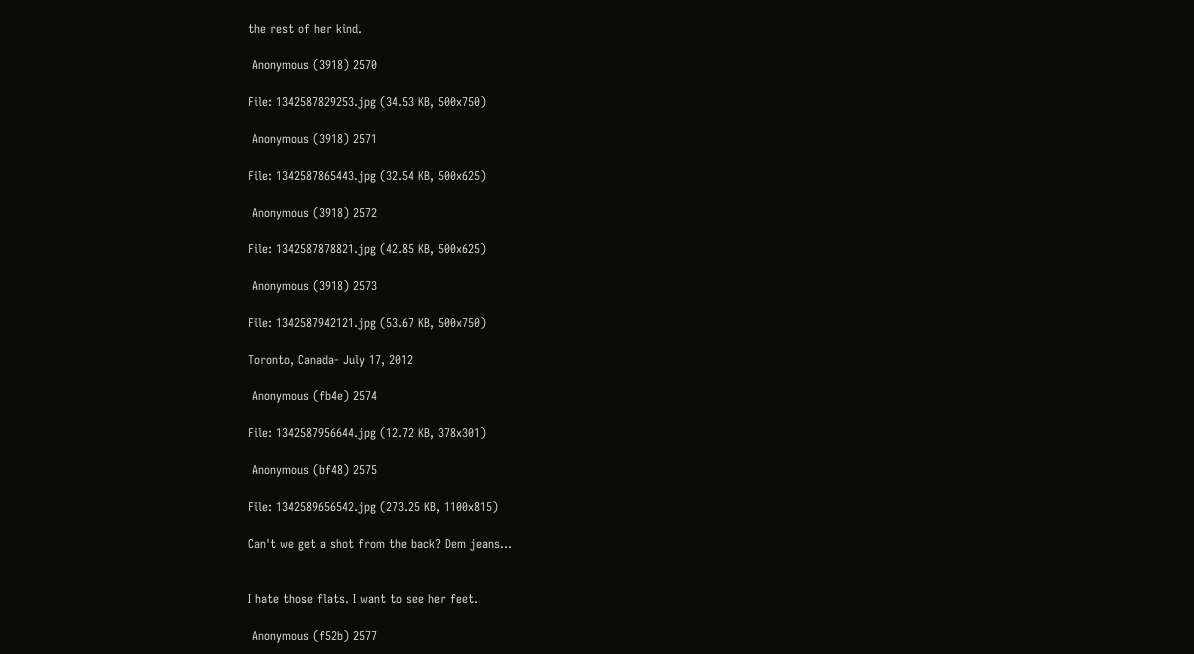the rest of her kind.

 Anonymous (3918) 2570

File: 1342587829253.jpg (34.53 KB, 500x750)

 Anonymous (3918) 2571

File: 1342587865443.jpg (32.54 KB, 500x625)

 Anonymous (3918) 2572

File: 1342587878821.jpg (42.85 KB, 500x625)

 Anonymous (3918) 2573

File: 1342587942121.jpg (53.67 KB, 500x750)

Toronto, Canada- July 17, 2012

 Anonymous (fb4e) 2574

File: 1342587956644.jpg (12.72 KB, 378x301)

 Anonymous (bf48) 2575

File: 1342589656542.jpg (273.25 KB, 1100x815)

Can't we get a shot from the back? Dem jeans…


I hate those flats. I want to see her feet.

 Anonymous (f52b) 2577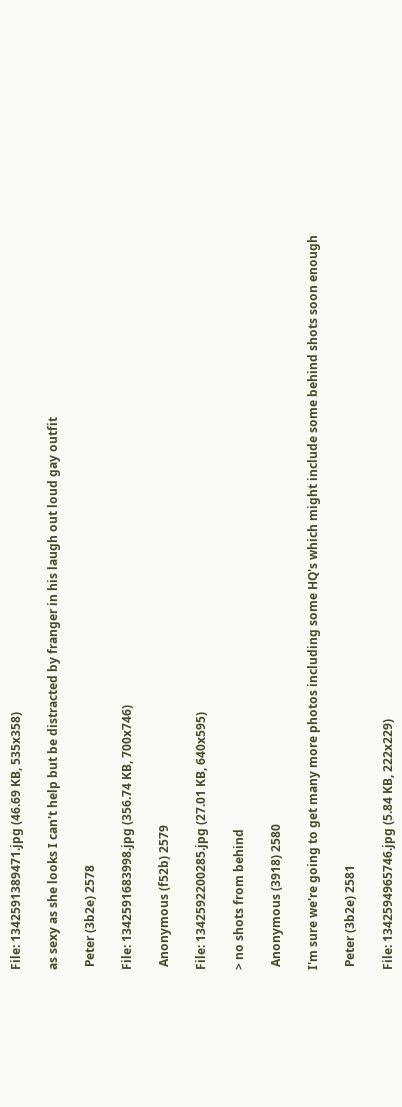File: 1342591389471.jpg (46.69 KB, 535x358)

as sexy as she looks I can't help but be distracted by franger in his laugh out loud gay outfit

 Peter (3b2e) 2578

File: 1342591683998.jpg (356.74 KB, 700x746)

 Anonymous (f52b) 2579

File: 1342592200285.jpg (27.01 KB, 640x595)

> no shots from behind

 Anonymous (3918) 2580

I'm sure we're going to get many more photos including some HQ's which might include some behind shots soon enough

 Peter (3b2e) 2581

File: 1342594965746.jpg (5.84 KB, 222x229)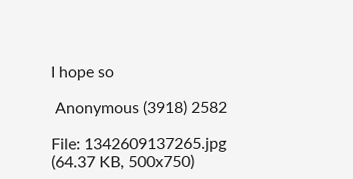I hope so

 Anonymous (3918) 2582

File: 1342609137265.jpg (64.37 KB, 500x750)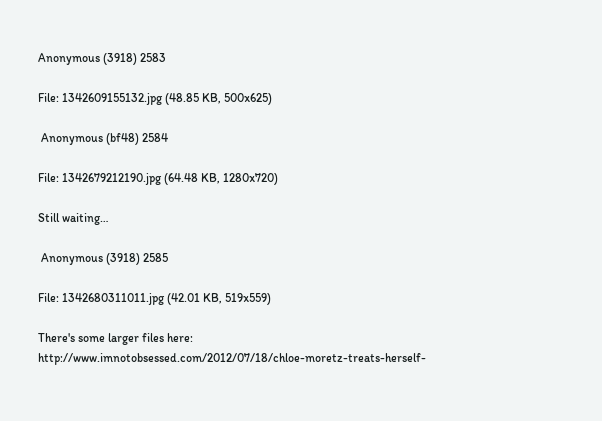Anonymous (3918) 2583

File: 1342609155132.jpg (48.85 KB, 500x625)

 Anonymous (bf48) 2584

File: 1342679212190.jpg (64.48 KB, 1280x720)

Still waiting…

 Anonymous (3918) 2585

File: 1342680311011.jpg (42.01 KB, 519x559)

There's some larger files here: http://www.imnotobsessed.com/2012/07/18/chloe-moretz-treats-herself-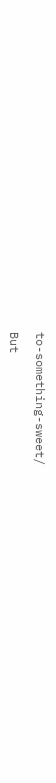to-something-sweet/

But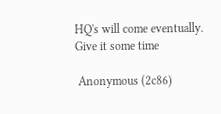HQ's will come eventually. Give it some time

 Anonymous (2c86)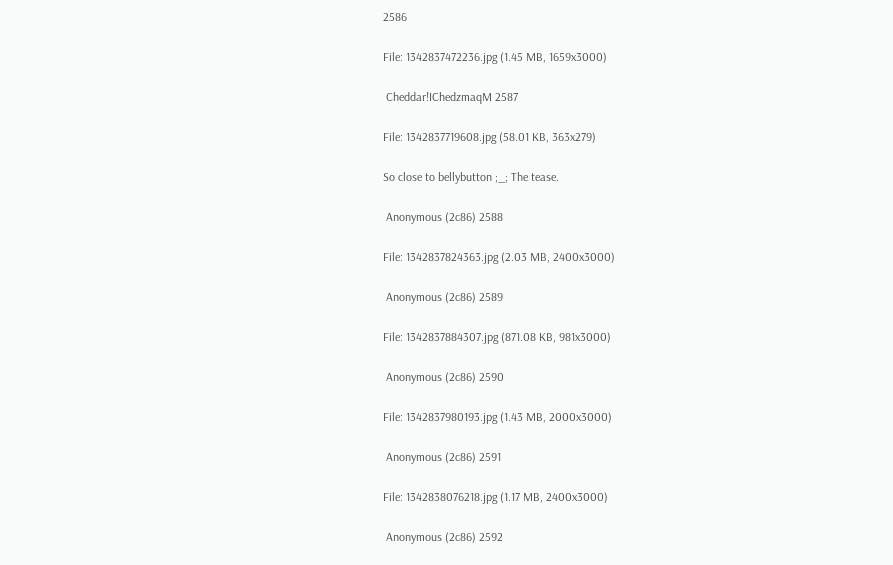2586

File: 1342837472236.jpg (1.45 MB, 1659x3000)

 Cheddar!IChedzmaqM 2587

File: 1342837719608.jpg (58.01 KB, 363x279)

So close to bellybutton ;_; The tease.

 Anonymous (2c86) 2588

File: 1342837824363.jpg (2.03 MB, 2400x3000)

 Anonymous (2c86) 2589

File: 1342837884307.jpg (871.08 KB, 981x3000)

 Anonymous (2c86) 2590

File: 1342837980193.jpg (1.43 MB, 2000x3000)

 Anonymous (2c86) 2591

File: 1342838076218.jpg (1.17 MB, 2400x3000)

 Anonymous (2c86) 2592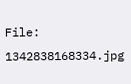File: 1342838168334.jpg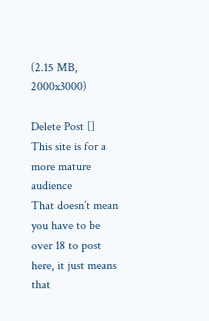(2.15 MB, 2000x3000)

Delete Post []
This site is for a more mature audience
That doesn’t mean you have to be over 18 to post here, it just means that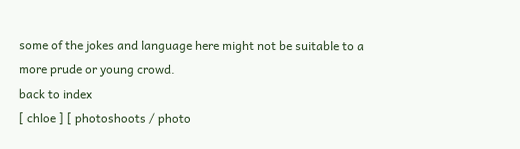some of the jokes and language here might not be suitable to a more prude or young crowd.
back to index
[ chloe ] [ photoshoots / photo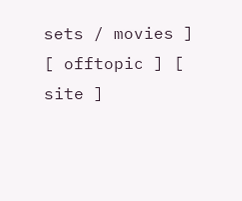sets / movies ] [ offtopic ] [ site ]